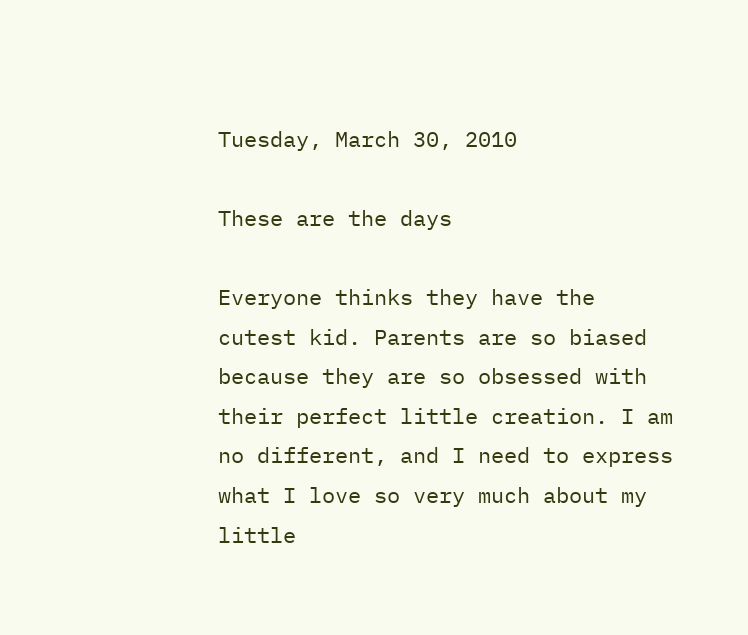Tuesday, March 30, 2010

These are the days

Everyone thinks they have the cutest kid. Parents are so biased because they are so obsessed with their perfect little creation. I am no different, and I need to express what I love so very much about my little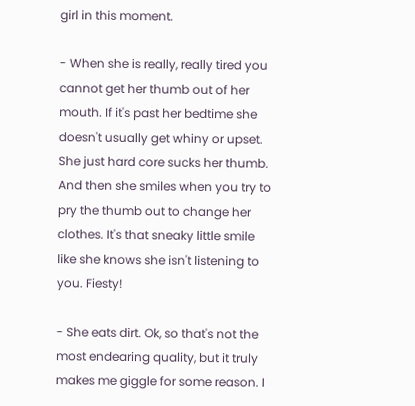girl in this moment.

- When she is really, really tired you cannot get her thumb out of her mouth. If it's past her bedtime she doesn't usually get whiny or upset. She just hard core sucks her thumb. And then she smiles when you try to pry the thumb out to change her clothes. It's that sneaky little smile like she knows she isn't listening to you. Fiesty!

- She eats dirt. Ok, so that's not the most endearing quality, but it truly makes me giggle for some reason. I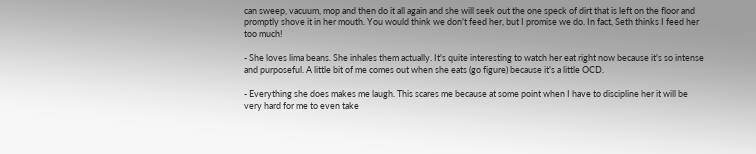can sweep, vacuum, mop and then do it all again and she will seek out the one speck of dirt that is left on the floor and promptly shove it in her mouth. You would think we don't feed her, but I promise we do. In fact, Seth thinks I feed her too much!

- She loves lima beans. She inhales them actually. It's quite interesting to watch her eat right now because it's so intense and purposeful. A little bit of me comes out when she eats (go figure) because it's a little OCD.

- Everything she does makes me laugh. This scares me because at some point when I have to discipline her it will be very hard for me to even take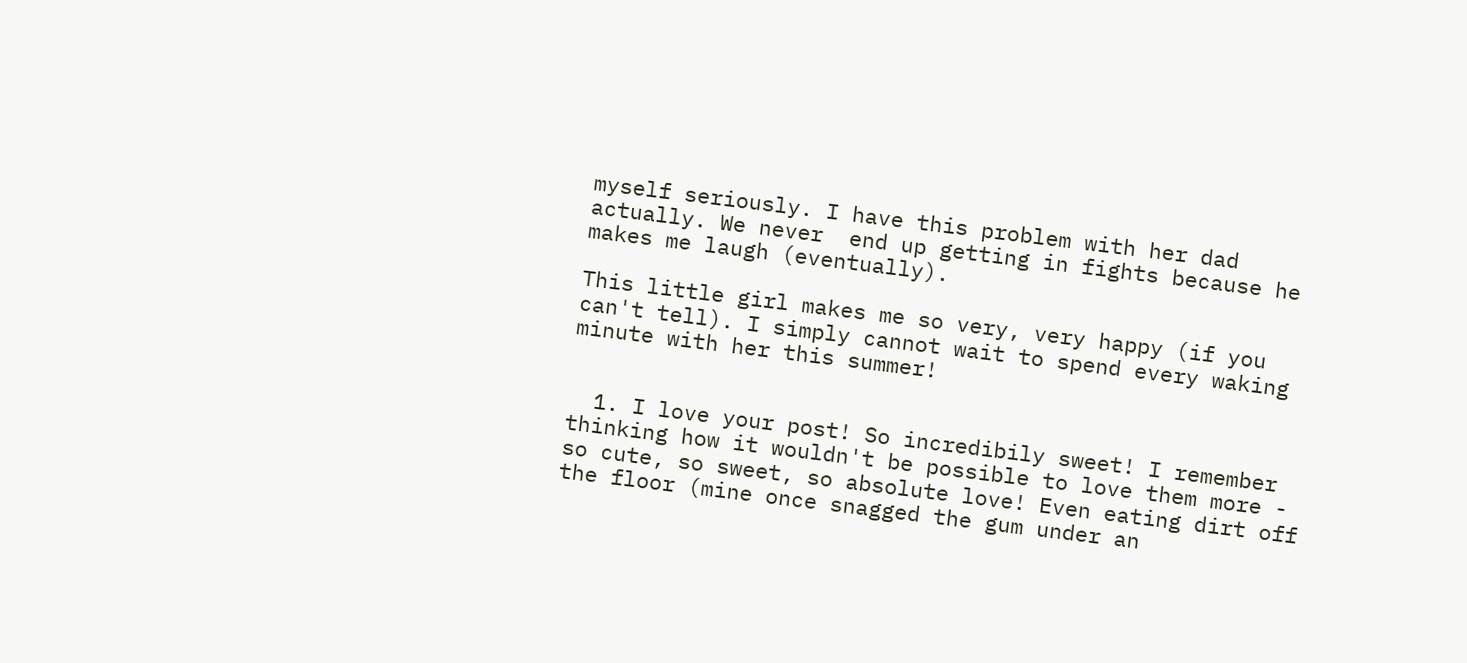myself seriously. I have this problem with her dad actually. We never  end up getting in fights because he makes me laugh (eventually).

This little girl makes me so very, very happy (if you can't tell). I simply cannot wait to spend every waking minute with her this summer!


  1. I love your post! So incredibily sweet! I remember thinking how it wouldn't be possible to love them more - so cute, so sweet, so absolute love! Even eating dirt off the floor (mine once snagged the gum under an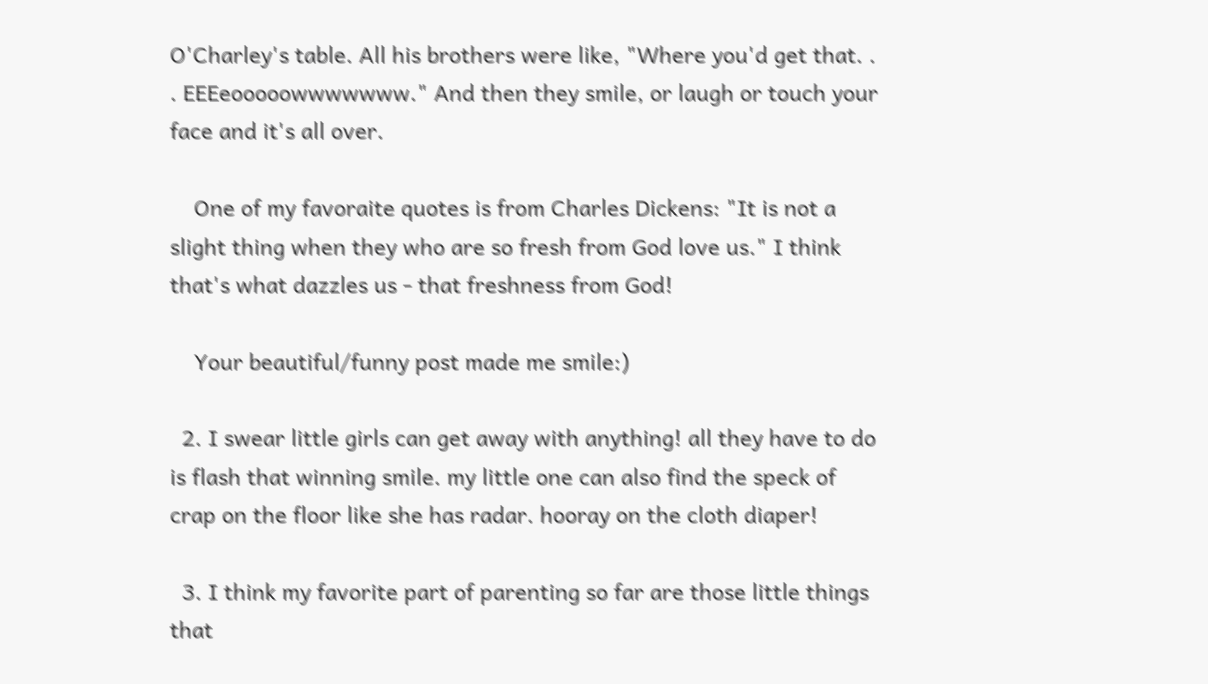O'Charley's table. All his brothers were like, "Where you'd get that. . . EEEeooooowwwwwww." And then they smile, or laugh or touch your face and it's all over.

    One of my favoraite quotes is from Charles Dickens: "It is not a slight thing when they who are so fresh from God love us." I think that's what dazzles us - that freshness from God!

    Your beautiful/funny post made me smile:)

  2. I swear little girls can get away with anything! all they have to do is flash that winning smile. my little one can also find the speck of crap on the floor like she has radar. hooray on the cloth diaper!

  3. I think my favorite part of parenting so far are those little things that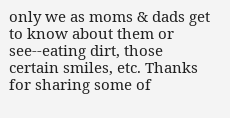only we as moms & dads get to know about them or see--eating dirt, those certain smiles, etc. Thanks for sharing some of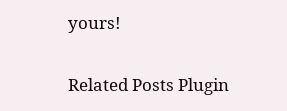yours!


Related Posts Plugin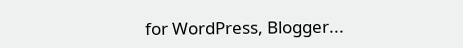for WordPress, Blogger...